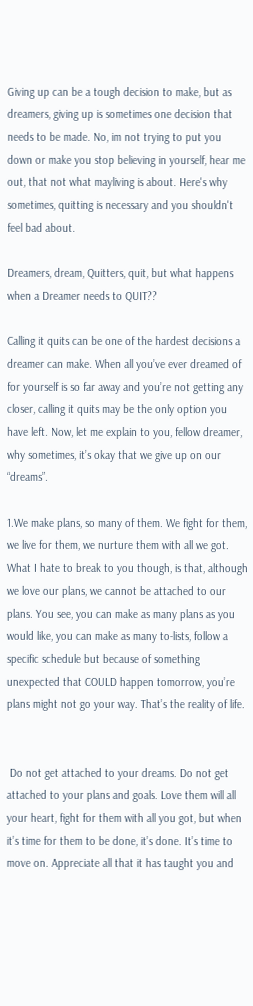Giving up can be a tough decision to make, but as dreamers, giving up is sometimes one decision that needs to be made. No, im not trying to put you down or make you stop believing in yourself, hear me out, that not what mayliving is about. Here's why sometimes, quitting is necessary and you shouldn't feel bad about.

Dreamers, dream, Quitters, quit, but what happens when a Dreamer needs to QUIT??

Calling it quits can be one of the hardest decisions a dreamer can make. When all you’ve ever dreamed of for yourself is so far away and you’re not getting any closer, calling it quits may be the only option you have left. Now, let me explain to you, fellow dreamer, why sometimes, it’s okay that we give up on our “dreams”.

1.We make plans, so many of them. We fight for them, we live for them, we nurture them with all we got. What I hate to break to you though, is that, although we love our plans, we cannot be attached to our plans. You see, you can make as many plans as you would like, you can make as many to-lists, follow a specific schedule but because of something unexpected that COULD happen tomorrow, you’re plans might not go your way. That’s the reality of life.


 Do not get attached to your dreams. Do not get attached to your plans and goals. Love them will all your heart, fight for them with all you got, but when it’s time for them to be done, it’s done. It’s time to move on. Appreciate all that it has taught you and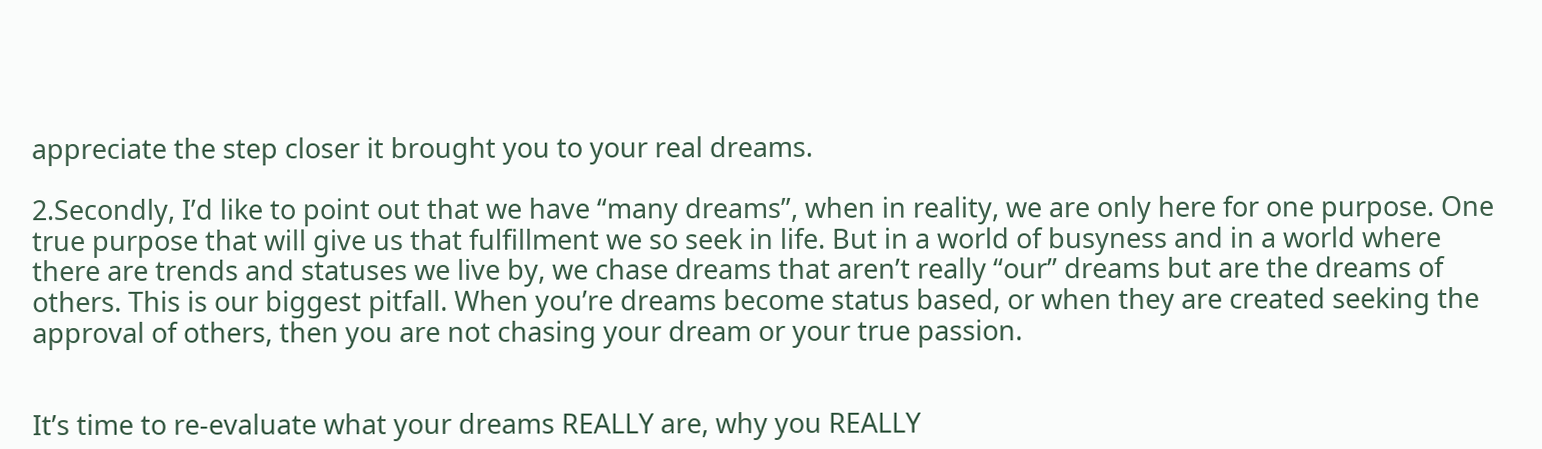appreciate the step closer it brought you to your real dreams.

2.Secondly, I’d like to point out that we have “many dreams”, when in reality, we are only here for one purpose. One true purpose that will give us that fulfillment we so seek in life. But in a world of busyness and in a world where there are trends and statuses we live by, we chase dreams that aren’t really “our” dreams but are the dreams of others. This is our biggest pitfall. When you’re dreams become status based, or when they are created seeking the approval of others, then you are not chasing your dream or your true passion.


It’s time to re-evaluate what your dreams REALLY are, why you REALLY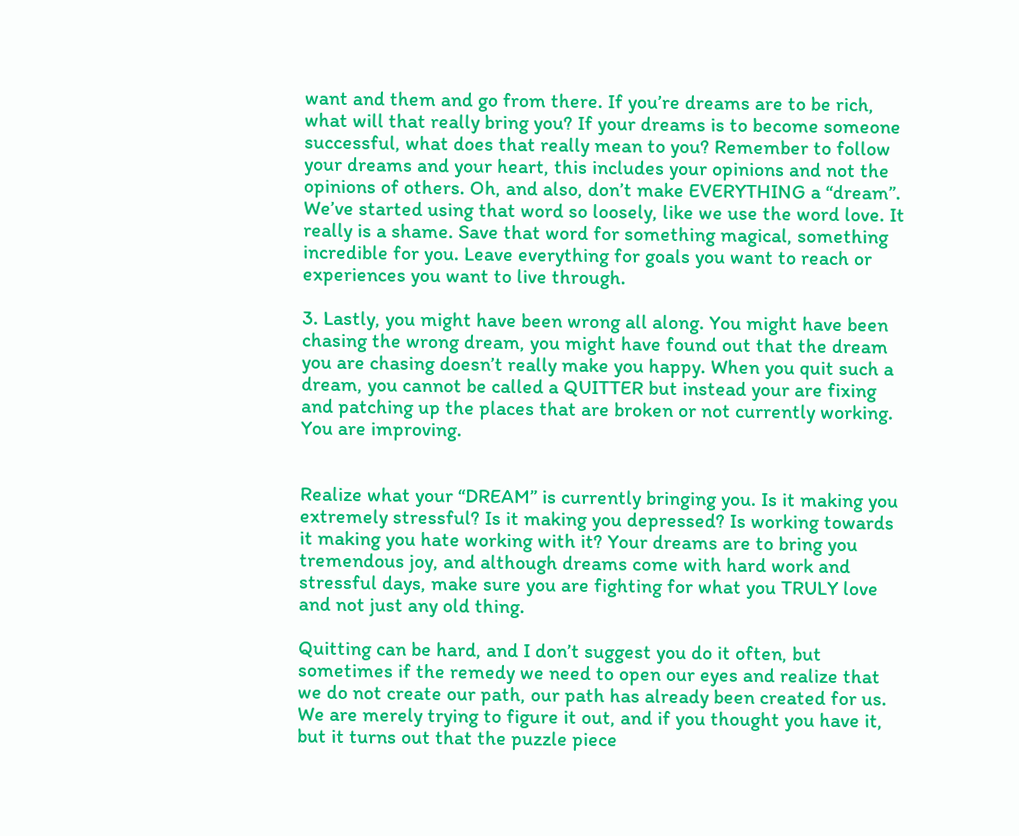want and them and go from there. If you’re dreams are to be rich, what will that really bring you? If your dreams is to become someone successful, what does that really mean to you? Remember to follow your dreams and your heart, this includes your opinions and not the opinions of others. Oh, and also, don’t make EVERYTHING a “dream”. We’ve started using that word so loosely, like we use the word love. It really is a shame. Save that word for something magical, something incredible for you. Leave everything for goals you want to reach or experiences you want to live through.

3. Lastly, you might have been wrong all along. You might have been chasing the wrong dream, you might have found out that the dream you are chasing doesn’t really make you happy. When you quit such a dream, you cannot be called a QUITTER but instead your are fixing and patching up the places that are broken or not currently working. You are improving.


Realize what your “DREAM” is currently bringing you. Is it making you extremely stressful? Is it making you depressed? Is working towards it making you hate working with it? Your dreams are to bring you tremendous joy, and although dreams come with hard work and stressful days, make sure you are fighting for what you TRULY love and not just any old thing.

Quitting can be hard, and I don’t suggest you do it often, but sometimes if the remedy we need to open our eyes and realize that we do not create our path, our path has already been created for us. We are merely trying to figure it out, and if you thought you have it, but it turns out that the puzzle piece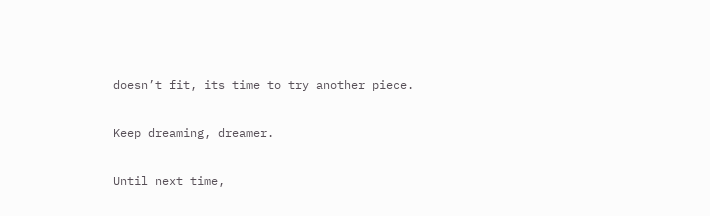doesn’t fit, its time to try another piece.

Keep dreaming, dreamer.

Until next time,